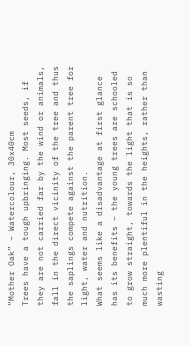“Mother Oak” – Watercolour, 30x40cm
Trees have a tough upbringing. Most seeds, if they are not carried far by the wind or animals, fall in the direct vicinity of the tree and thus the saplings compete against the parent tree for light, water and nutrition.
What seems like a disadvantage at first glance has its benefits – the young trees are schooled to grow straight, towards the light that is so much more plentiful in the heights, rather than wasting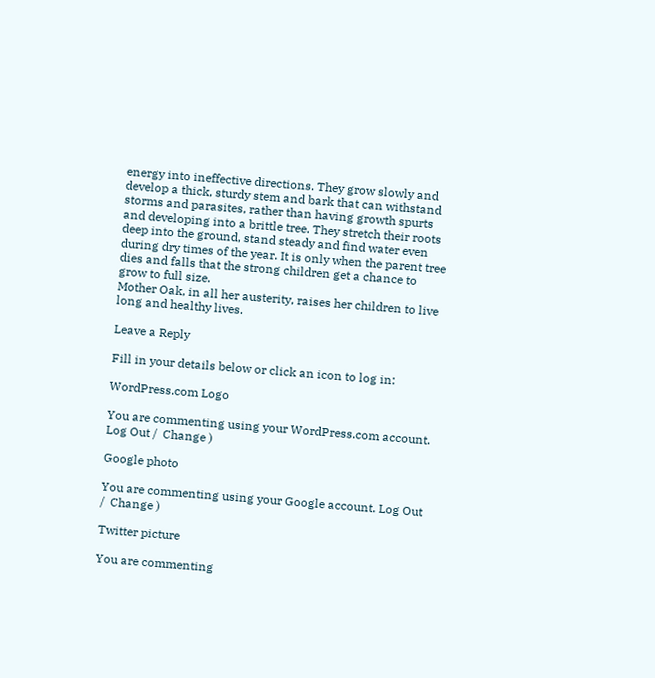energy into ineffective directions. They grow slowly and develop a thick, sturdy stem and bark that can withstand storms and parasites, rather than having growth spurts and developing into a brittle tree. They stretch their roots deep into the ground, stand steady and find water even during dry times of the year. It is only when the parent tree dies and falls that the strong children get a chance to grow to full size.
Mother Oak, in all her austerity, raises her children to live long and healthy lives.

Leave a Reply

Fill in your details below or click an icon to log in:

WordPress.com Logo

You are commenting using your WordPress.com account. Log Out /  Change )

Google photo

You are commenting using your Google account. Log Out /  Change )

Twitter picture

You are commenting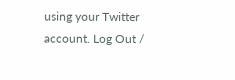using your Twitter account. Log Out /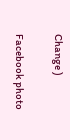Change )

Facebook photo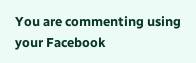You are commenting using your Facebook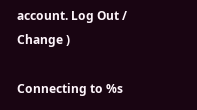account. Log Out /  Change )

Connecting to %s